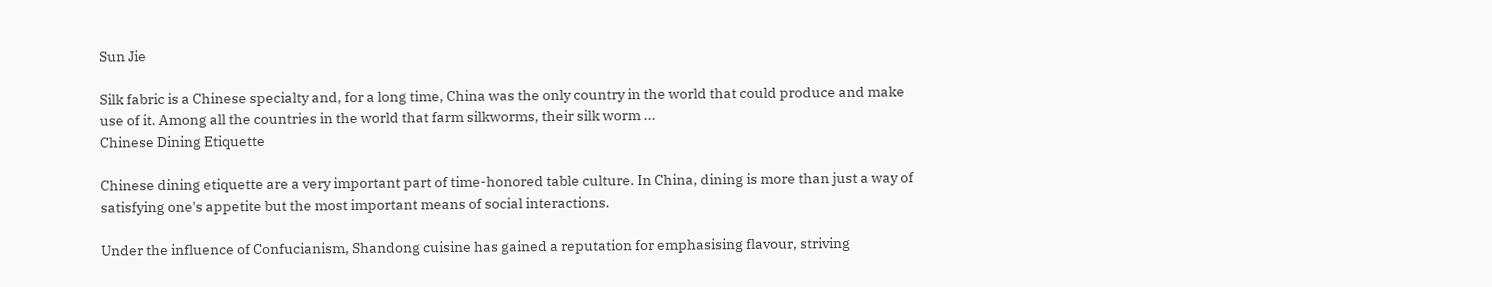Sun Jie

Silk fabric is a Chinese specialty and, for a long time, China was the only country in the world that could produce and make use of it. Among all the countries in the world that farm silkworms, their silk worm ...
Chinese Dining Etiquette

Chinese dining etiquette are a very important part of time-honored table culture. In China, dining is more than just a way of satisfying one's appetite but the most important means of social interactions.

Under the influence of Confucianism, Shandong cuisine has gained a reputation for emphasising flavour, striving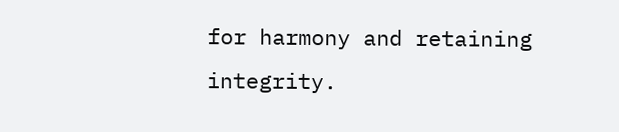for harmony and retaining integrity.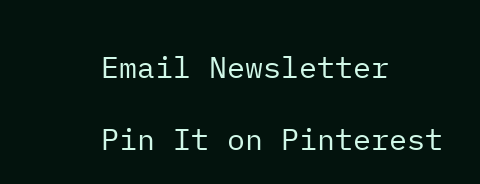Email Newsletter

Pin It on Pinterest